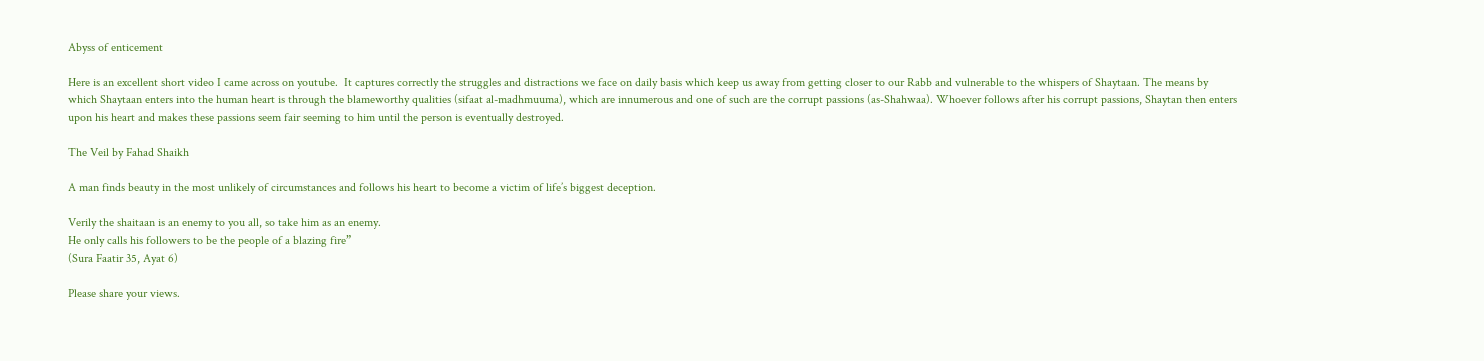Abyss of enticement

Here is an excellent short video I came across on youtube.  It captures correctly the struggles and distractions we face on daily basis which keep us away from getting closer to our Rabb and vulnerable to the whispers of Shaytaan. The means by which Shaytaan enters into the human heart is through the blameworthy qualities (sifaat al-madhmuuma), which are innumerous and one of such are the corrupt passions (as-Shahwaa). Whoever follows after his corrupt passions, Shaytan then enters upon his heart and makes these passions seem fair seeming to him until the person is eventually destroyed.

The Veil by Fahad Shaikh

A man finds beauty in the most unlikely of circumstances and follows his heart to become a victim of life’s biggest deception.

Verily the shaitaan is an enemy to you all, so take him as an enemy.
He only calls his followers to be the people of a blazing fire”
(Sura Faatir 35, Ayat 6)

Please share your views.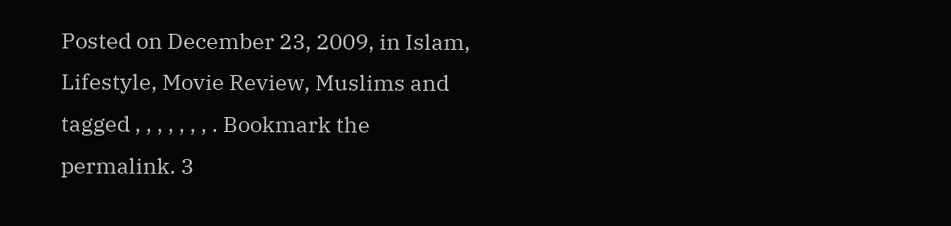Posted on December 23, 2009, in Islam, Lifestyle, Movie Review, Muslims and tagged , , , , , , , . Bookmark the permalink. 3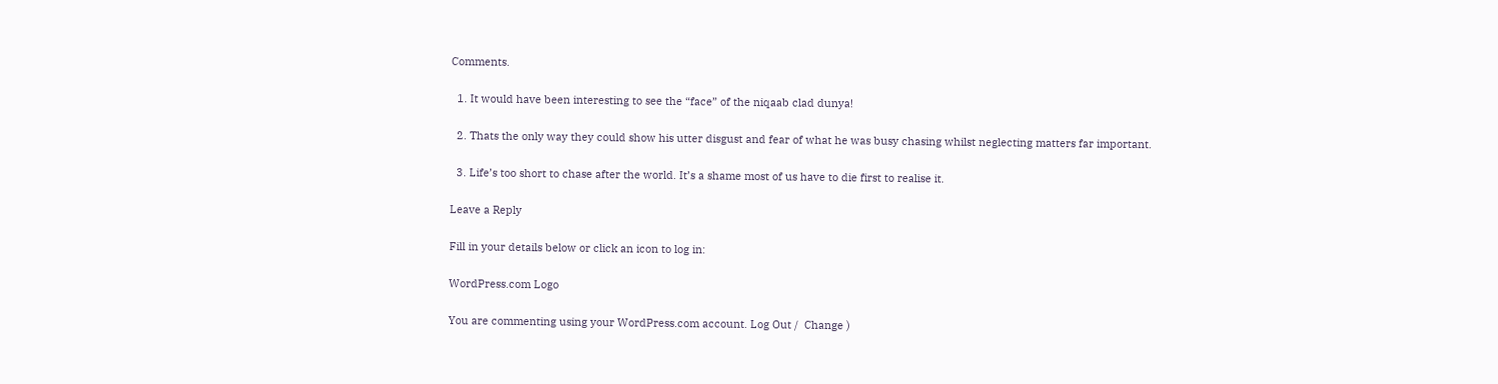Comments.

  1. It would have been interesting to see the “face” of the niqaab clad dunya!

  2. Thats the only way they could show his utter disgust and fear of what he was busy chasing whilst neglecting matters far important.

  3. Life’s too short to chase after the world. It’s a shame most of us have to die first to realise it.

Leave a Reply

Fill in your details below or click an icon to log in:

WordPress.com Logo

You are commenting using your WordPress.com account. Log Out /  Change )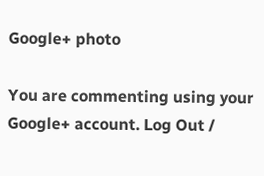Google+ photo

You are commenting using your Google+ account. Log Out /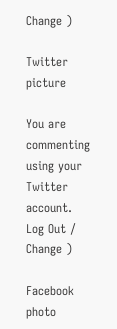Change )

Twitter picture

You are commenting using your Twitter account. Log Out /  Change )

Facebook photo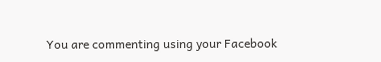You are commenting using your Facebook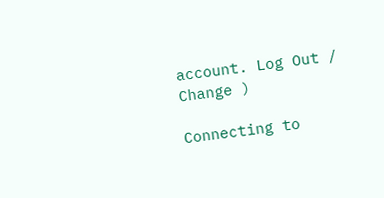account. Log Out /  Change )

Connecting to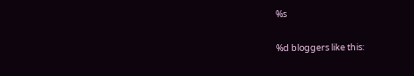%s

%d bloggers like this: